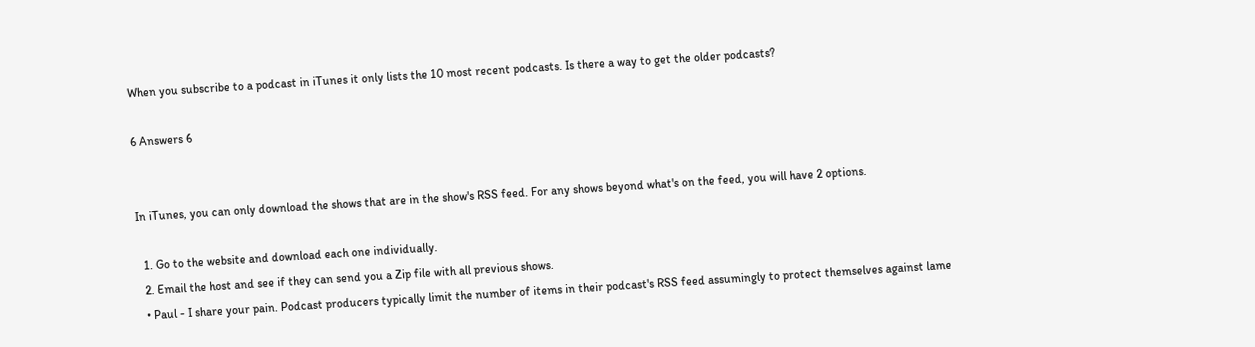When you subscribe to a podcast in iTunes it only lists the 10 most recent podcasts. Is there a way to get the older podcasts?

6 Answers 6


In iTunes, you can only download the shows that are in the show's RSS feed. For any shows beyond what's on the feed, you will have 2 options.

  1. Go to the website and download each one individually.
  2. Email the host and see if they can send you a Zip file with all previous shows.
  • Paul - I share your pain. Podcast producers typically limit the number of items in their podcast's RSS feed assumingly to protect themselves against lame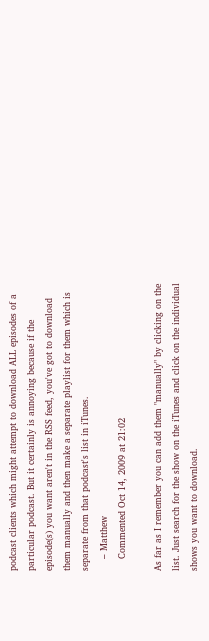podcast clients which might attempt to download ALL episodes of a particular podcast. But it certainly is annoying because if the episode(s) you want aren't in the RSS feed, you've got to download them manually and then make a separate playlist for them which is separate from that podcast's list in iTunes.
    – Matthew
    Commented Oct 14, 2009 at 21:02

As far as I remember you can add them "manually" by clicking on the list. Just search for the show on the iTunes and click on the individual shows you want to download.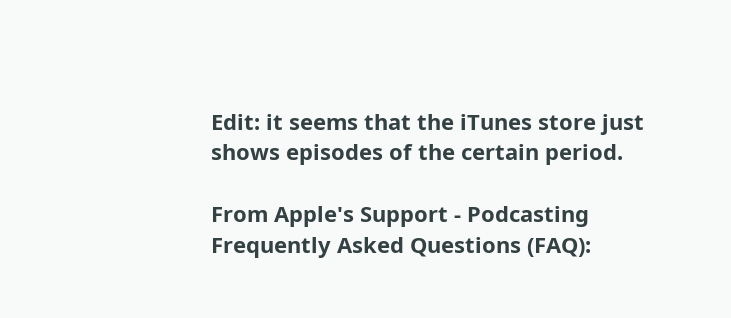Edit: it seems that the iTunes store just shows episodes of the certain period.

From Apple's Support - Podcasting Frequently Asked Questions (FAQ):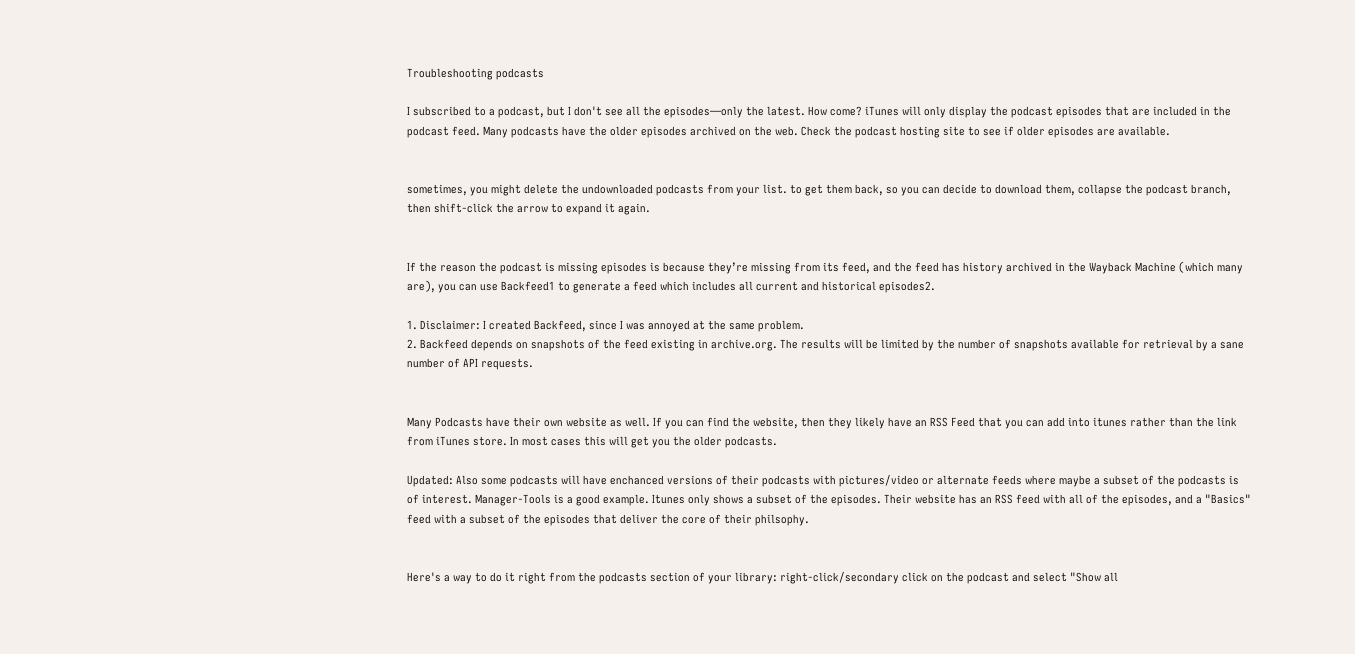Troubleshooting podcasts

I subscribed to a podcast, but I don't see all the episodes—only the latest. How come? iTunes will only display the podcast episodes that are included in the podcast feed. Many podcasts have the older episodes archived on the web. Check the podcast hosting site to see if older episodes are available.


sometimes, you might delete the undownloaded podcasts from your list. to get them back, so you can decide to download them, collapse the podcast branch, then shift-click the arrow to expand it again.


If the reason the podcast is missing episodes is because they’re missing from its feed, and the feed has history archived in the Wayback Machine (which many are), you can use Backfeed1 to generate a feed which includes all current and historical episodes2.

1. Disclaimer: I created Backfeed, since I was annoyed at the same problem.
2. Backfeed depends on snapshots of the feed existing in archive.org. The results will be limited by the number of snapshots available for retrieval by a sane number of API requests.


Many Podcasts have their own website as well. If you can find the website, then they likely have an RSS Feed that you can add into itunes rather than the link from iTunes store. In most cases this will get you the older podcasts.

Updated: Also some podcasts will have enchanced versions of their podcasts with pictures/video or alternate feeds where maybe a subset of the podcasts is of interest. Manager-Tools is a good example. Itunes only shows a subset of the episodes. Their website has an RSS feed with all of the episodes, and a "Basics" feed with a subset of the episodes that deliver the core of their philsophy.


Here's a way to do it right from the podcasts section of your library: right-click/secondary click on the podcast and select "Show all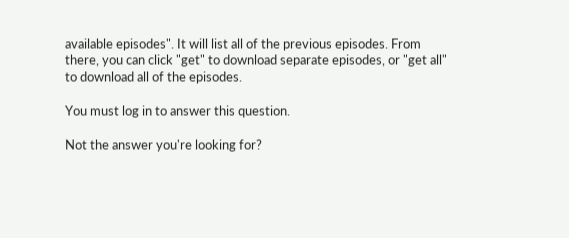available episodes". It will list all of the previous episodes. From there, you can click "get" to download separate episodes, or "get all" to download all of the episodes.

You must log in to answer this question.

Not the answer you're looking for?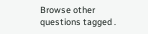Browse other questions tagged .